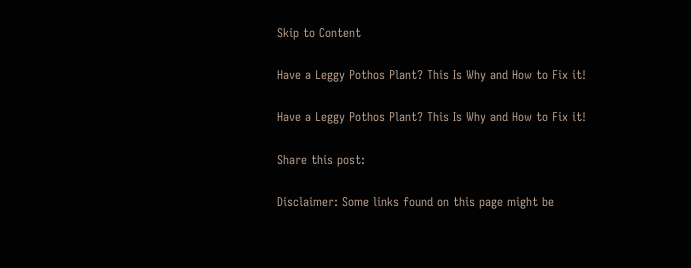Skip to Content

Have a Leggy Pothos Plant? This Is Why and How to Fix it!

Have a Leggy Pothos Plant? This Is Why and How to Fix it!

Share this post:

Disclaimer: Some links found on this page might be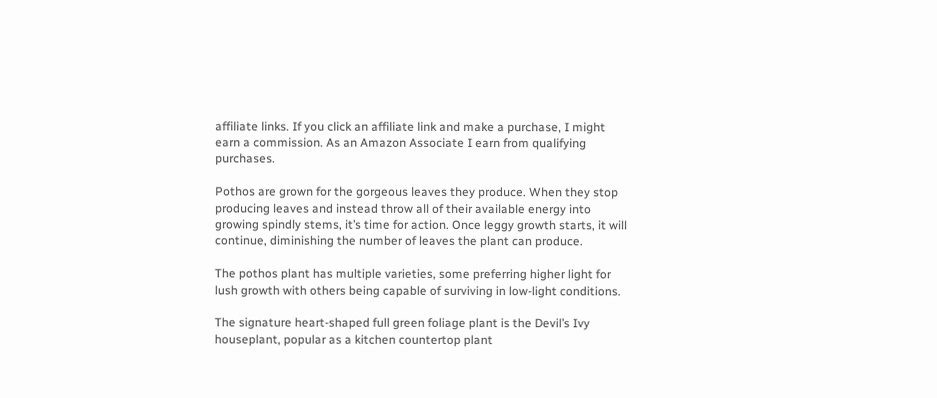affiliate links. If you click an affiliate link and make a purchase, I might earn a commission. As an Amazon Associate I earn from qualifying purchases.

Pothos are grown for the gorgeous leaves they produce. When they stop producing leaves and instead throw all of their available energy into growing spindly stems, it’s time for action. Once leggy growth starts, it will continue, diminishing the number of leaves the plant can produce.

The pothos plant has multiple varieties, some preferring higher light for lush growth with others being capable of surviving in low-light conditions.

The signature heart-shaped full green foliage plant is the Devil’s Ivy houseplant, popular as a kitchen countertop plant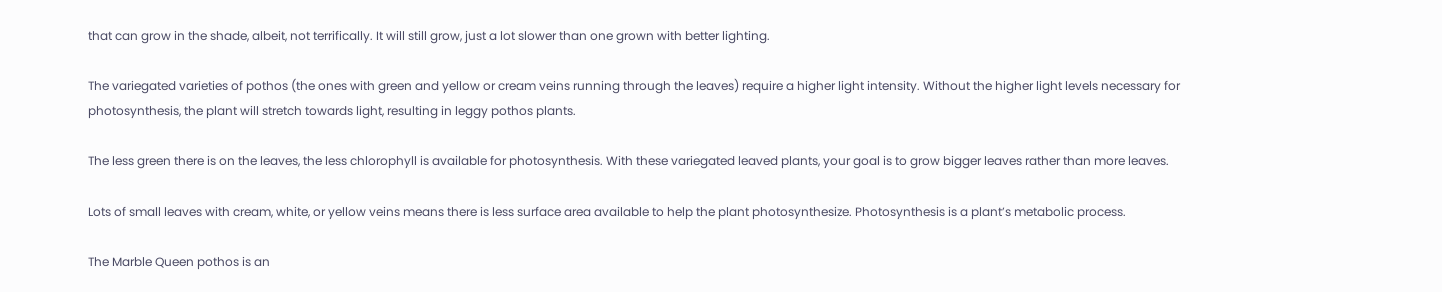that can grow in the shade, albeit, not terrifically. It will still grow, just a lot slower than one grown with better lighting.

The variegated varieties of pothos (the ones with green and yellow or cream veins running through the leaves) require a higher light intensity. Without the higher light levels necessary for photosynthesis, the plant will stretch towards light, resulting in leggy pothos plants.

The less green there is on the leaves, the less chlorophyll is available for photosynthesis. With these variegated leaved plants, your goal is to grow bigger leaves rather than more leaves.

Lots of small leaves with cream, white, or yellow veins means there is less surface area available to help the plant photosynthesize. Photosynthesis is a plant’s metabolic process.

The Marble Queen pothos is an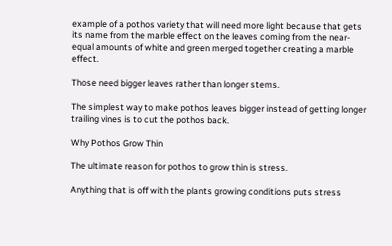example of a pothos variety that will need more light because that gets its name from the marble effect on the leaves coming from the near-equal amounts of white and green merged together creating a marble effect.

Those need bigger leaves rather than longer stems.

The simplest way to make pothos leaves bigger instead of getting longer trailing vines is to cut the pothos back.

Why Pothos Grow Thin

The ultimate reason for pothos to grow thin is stress.

Anything that is off with the plants growing conditions puts stress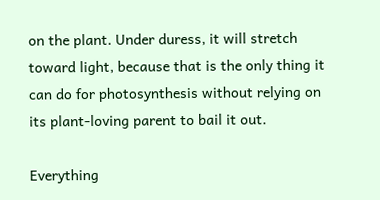on the plant. Under duress, it will stretch toward light, because that is the only thing it can do for photosynthesis without relying on its plant-loving parent to bail it out.

Everything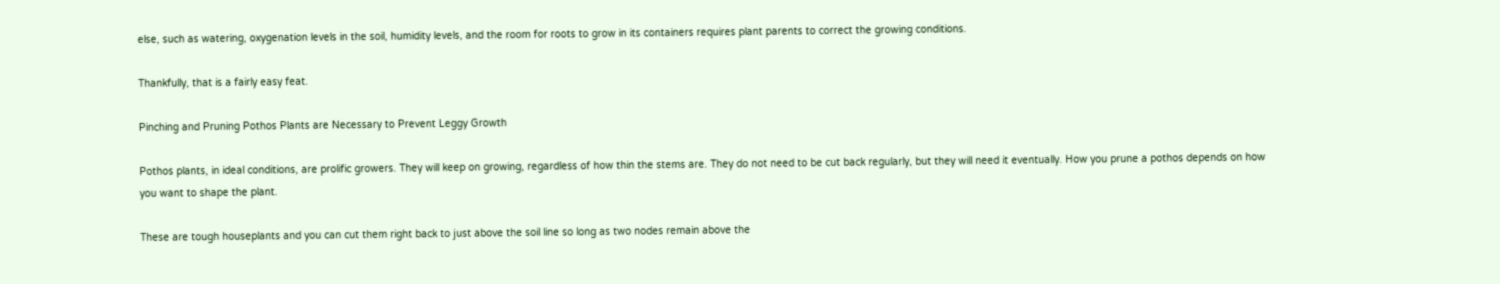else, such as watering, oxygenation levels in the soil, humidity levels, and the room for roots to grow in its containers requires plant parents to correct the growing conditions.

Thankfully, that is a fairly easy feat.

Pinching and Pruning Pothos Plants are Necessary to Prevent Leggy Growth

Pothos plants, in ideal conditions, are prolific growers. They will keep on growing, regardless of how thin the stems are. They do not need to be cut back regularly, but they will need it eventually. How you prune a pothos depends on how you want to shape the plant.

These are tough houseplants and you can cut them right back to just above the soil line so long as two nodes remain above the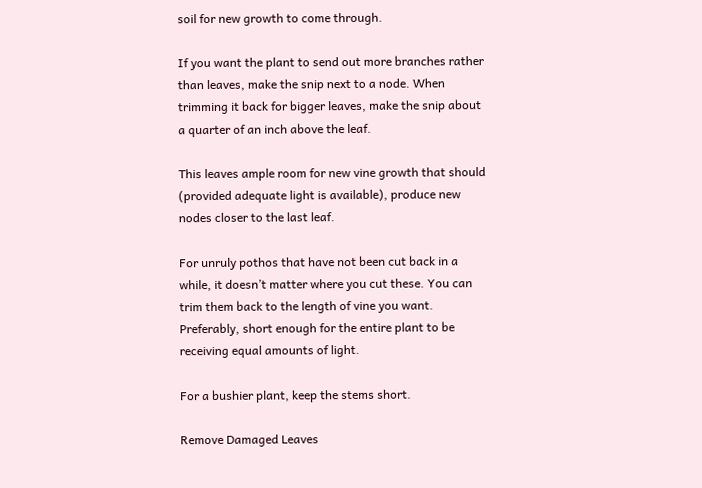soil for new growth to come through.

If you want the plant to send out more branches rather than leaves, make the snip next to a node. When trimming it back for bigger leaves, make the snip about a quarter of an inch above the leaf.

This leaves ample room for new vine growth that should (provided adequate light is available), produce new nodes closer to the last leaf.

For unruly pothos that have not been cut back in a while, it doesn’t matter where you cut these. You can trim them back to the length of vine you want. Preferably, short enough for the entire plant to be receiving equal amounts of light.

For a bushier plant, keep the stems short.

Remove Damaged Leaves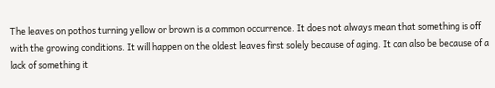The leaves on pothos turning yellow or brown is a common occurrence. It does not always mean that something is off with the growing conditions. It will happen on the oldest leaves first solely because of aging. It can also be because of a lack of something it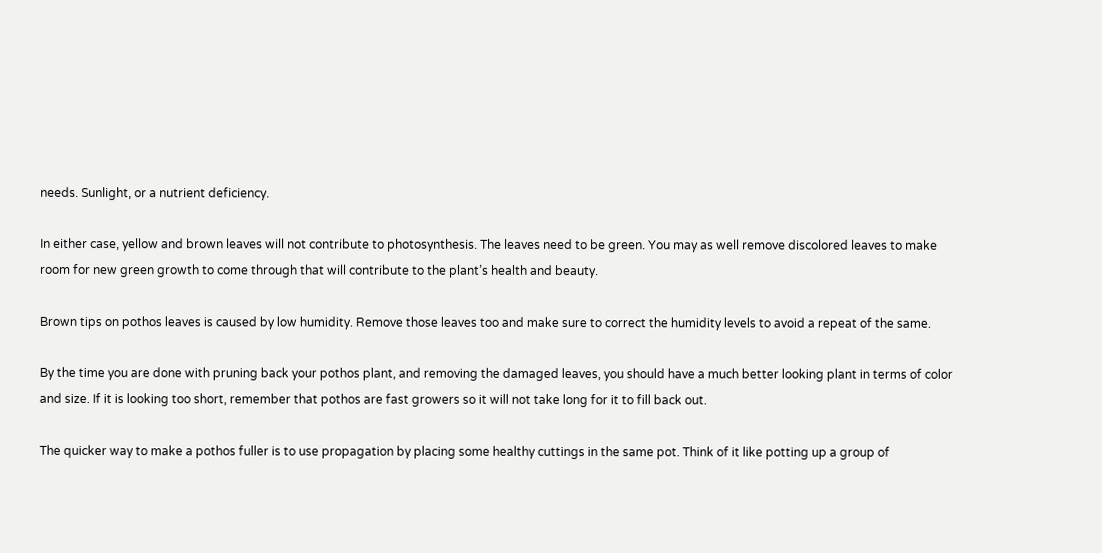needs. Sunlight, or a nutrient deficiency.

In either case, yellow and brown leaves will not contribute to photosynthesis. The leaves need to be green. You may as well remove discolored leaves to make room for new green growth to come through that will contribute to the plant’s health and beauty.

Brown tips on pothos leaves is caused by low humidity. Remove those leaves too and make sure to correct the humidity levels to avoid a repeat of the same.

By the time you are done with pruning back your pothos plant, and removing the damaged leaves, you should have a much better looking plant in terms of color and size. If it is looking too short, remember that pothos are fast growers so it will not take long for it to fill back out.

The quicker way to make a pothos fuller is to use propagation by placing some healthy cuttings in the same pot. Think of it like potting up a group of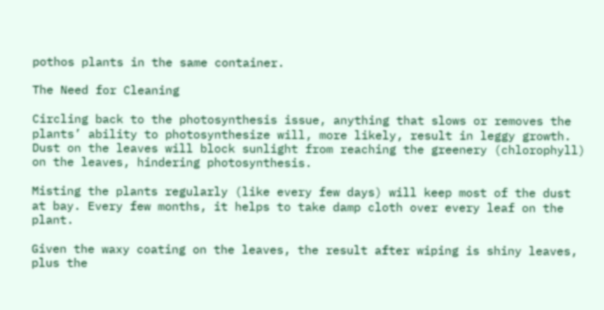pothos plants in the same container.

The Need for Cleaning

Circling back to the photosynthesis issue, anything that slows or removes the plants’ ability to photosynthesize will, more likely, result in leggy growth. Dust on the leaves will block sunlight from reaching the greenery (chlorophyll) on the leaves, hindering photosynthesis.

Misting the plants regularly (like every few days) will keep most of the dust at bay. Every few months, it helps to take damp cloth over every leaf on the plant.

Given the waxy coating on the leaves, the result after wiping is shiny leaves, plus the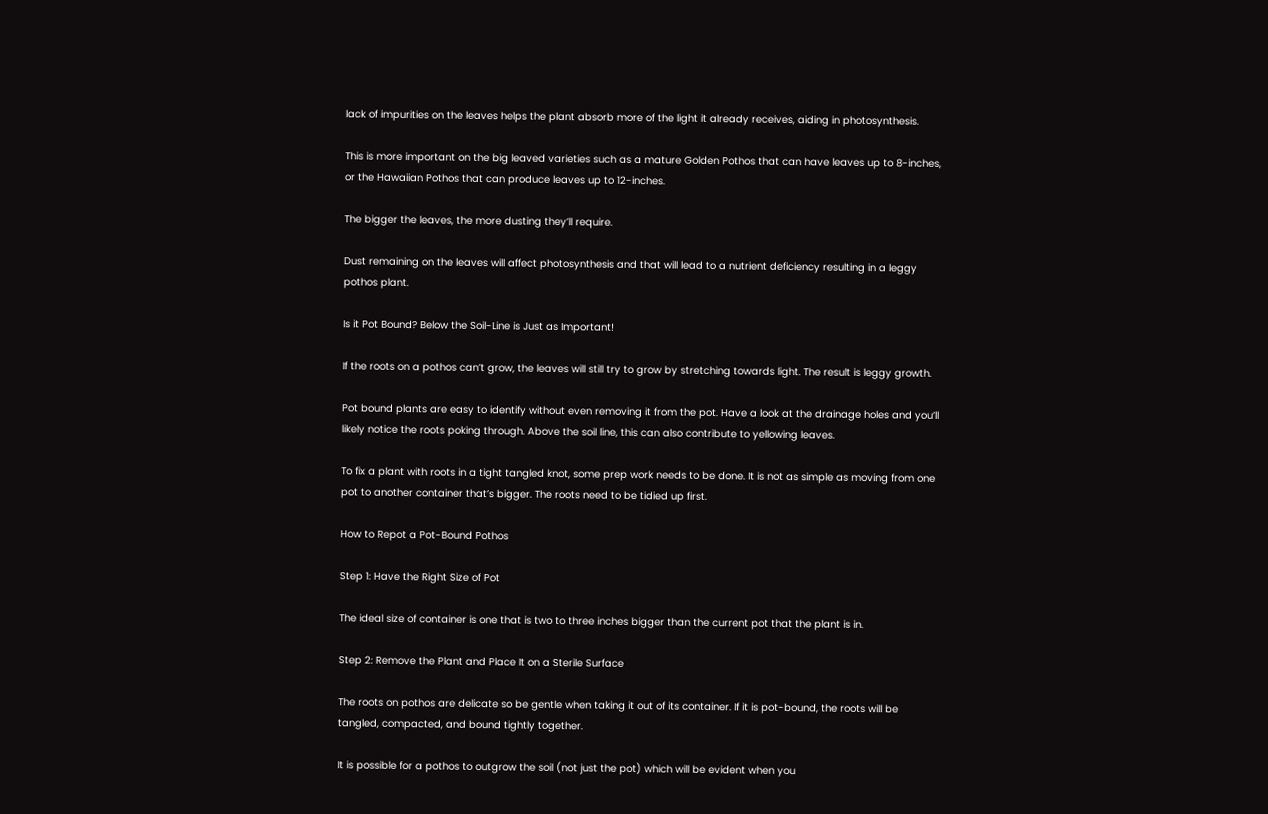lack of impurities on the leaves helps the plant absorb more of the light it already receives, aiding in photosynthesis.

This is more important on the big leaved varieties such as a mature Golden Pothos that can have leaves up to 8-inches, or the Hawaiian Pothos that can produce leaves up to 12-inches.

The bigger the leaves, the more dusting they’ll require.

Dust remaining on the leaves will affect photosynthesis and that will lead to a nutrient deficiency resulting in a leggy pothos plant.

Is it Pot Bound? Below the Soil-Line is Just as Important!

If the roots on a pothos can’t grow, the leaves will still try to grow by stretching towards light. The result is leggy growth.

Pot bound plants are easy to identify without even removing it from the pot. Have a look at the drainage holes and you’ll likely notice the roots poking through. Above the soil line, this can also contribute to yellowing leaves.

To fix a plant with roots in a tight tangled knot, some prep work needs to be done. It is not as simple as moving from one pot to another container that’s bigger. The roots need to be tidied up first.

How to Repot a Pot-Bound Pothos

Step 1: Have the Right Size of Pot

The ideal size of container is one that is two to three inches bigger than the current pot that the plant is in.

Step 2: Remove the Plant and Place It on a Sterile Surface

The roots on pothos are delicate so be gentle when taking it out of its container. If it is pot-bound, the roots will be tangled, compacted, and bound tightly together.

It is possible for a pothos to outgrow the soil (not just the pot) which will be evident when you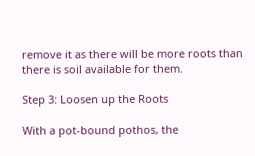remove it as there will be more roots than there is soil available for them.

Step 3: Loosen up the Roots

With a pot-bound pothos, the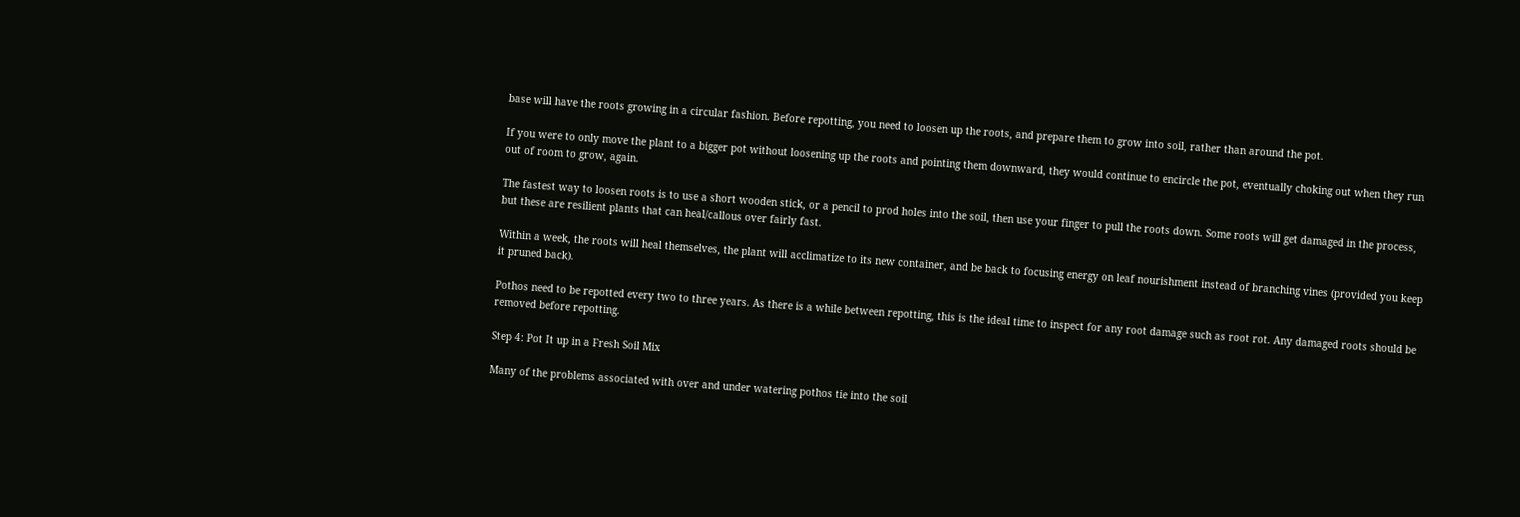base will have the roots growing in a circular fashion. Before repotting, you need to loosen up the roots, and prepare them to grow into soil, rather than around the pot.

If you were to only move the plant to a bigger pot without loosening up the roots and pointing them downward, they would continue to encircle the pot, eventually choking out when they run out of room to grow, again.

The fastest way to loosen roots is to use a short wooden stick, or a pencil to prod holes into the soil, then use your finger to pull the roots down. Some roots will get damaged in the process, but these are resilient plants that can heal/callous over fairly fast.

Within a week, the roots will heal themselves, the plant will acclimatize to its new container, and be back to focusing energy on leaf nourishment instead of branching vines (provided you keep it pruned back).

Pothos need to be repotted every two to three years. As there is a while between repotting, this is the ideal time to inspect for any root damage such as root rot. Any damaged roots should be removed before repotting.

Step 4: Pot It up in a Fresh Soil Mix

Many of the problems associated with over and under watering pothos tie into the soil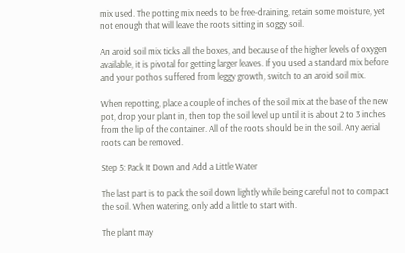mix used. The potting mix needs to be free-draining, retain some moisture, yet not enough that will leave the roots sitting in soggy soil.

An aroid soil mix ticks all the boxes, and because of the higher levels of oxygen available, it is pivotal for getting larger leaves. If you used a standard mix before and your pothos suffered from leggy growth, switch to an aroid soil mix.

When repotting, place a couple of inches of the soil mix at the base of the new pot, drop your plant in, then top the soil level up until it is about 2 to 3 inches from the lip of the container. All of the roots should be in the soil. Any aerial roots can be removed.

Step 5: Pack It Down and Add a Little Water

The last part is to pack the soil down lightly while being careful not to compact the soil. When watering, only add a little to start with.

The plant may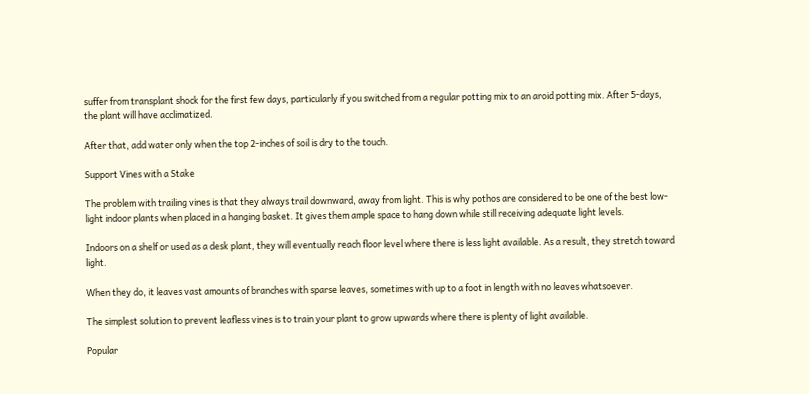suffer from transplant shock for the first few days, particularly if you switched from a regular potting mix to an aroid potting mix. After 5-days, the plant will have acclimatized.

After that, add water only when the top 2-inches of soil is dry to the touch.

Support Vines with a Stake

The problem with trailing vines is that they always trail downward, away from light. This is why pothos are considered to be one of the best low-light indoor plants when placed in a hanging basket. It gives them ample space to hang down while still receiving adequate light levels.

Indoors on a shelf or used as a desk plant, they will eventually reach floor level where there is less light available. As a result, they stretch toward light.

When they do, it leaves vast amounts of branches with sparse leaves, sometimes with up to a foot in length with no leaves whatsoever.

The simplest solution to prevent leafless vines is to train your plant to grow upwards where there is plenty of light available.

Popular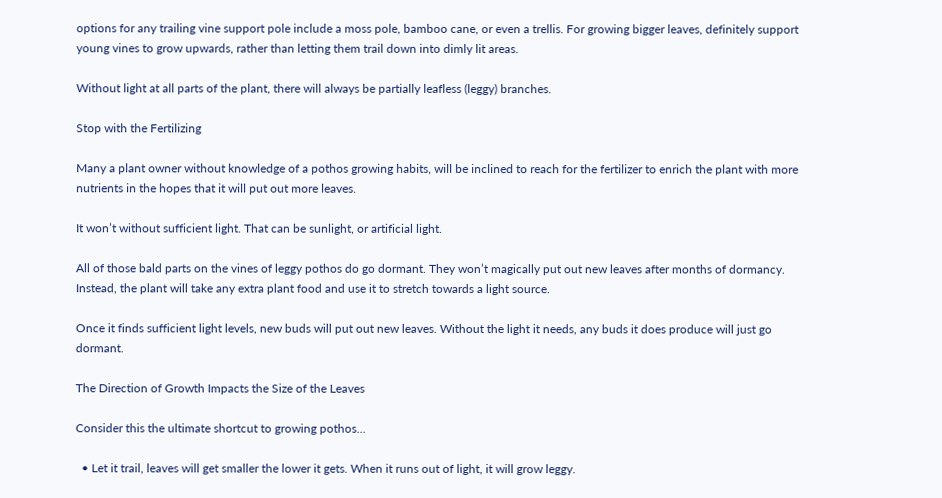options for any trailing vine support pole include a moss pole, bamboo cane, or even a trellis. For growing bigger leaves, definitely support young vines to grow upwards, rather than letting them trail down into dimly lit areas.

Without light at all parts of the plant, there will always be partially leafless (leggy) branches.

Stop with the Fertilizing

Many a plant owner without knowledge of a pothos growing habits, will be inclined to reach for the fertilizer to enrich the plant with more nutrients in the hopes that it will put out more leaves.

It won’t without sufficient light. That can be sunlight, or artificial light.

All of those bald parts on the vines of leggy pothos do go dormant. They won’t magically put out new leaves after months of dormancy. Instead, the plant will take any extra plant food and use it to stretch towards a light source.

Once it finds sufficient light levels, new buds will put out new leaves. Without the light it needs, any buds it does produce will just go dormant.

The Direction of Growth Impacts the Size of the Leaves

Consider this the ultimate shortcut to growing pothos…

  • Let it trail, leaves will get smaller the lower it gets. When it runs out of light, it will grow leggy.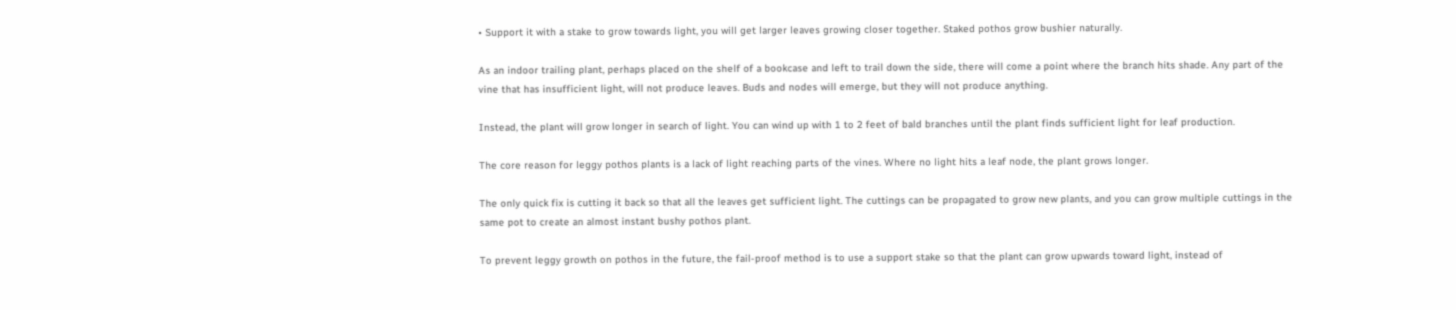• Support it with a stake to grow towards light, you will get larger leaves growing closer together. Staked pothos grow bushier naturally.

As an indoor trailing plant, perhaps placed on the shelf of a bookcase and left to trail down the side, there will come a point where the branch hits shade. Any part of the vine that has insufficient light, will not produce leaves. Buds and nodes will emerge, but they will not produce anything.

Instead, the plant will grow longer in search of light. You can wind up with 1 to 2 feet of bald branches until the plant finds sufficient light for leaf production.

The core reason for leggy pothos plants is a lack of light reaching parts of the vines. Where no light hits a leaf node, the plant grows longer.

The only quick fix is cutting it back so that all the leaves get sufficient light. The cuttings can be propagated to grow new plants, and you can grow multiple cuttings in the same pot to create an almost instant bushy pothos plant.

To prevent leggy growth on pothos in the future, the fail-proof method is to use a support stake so that the plant can grow upwards toward light, instead of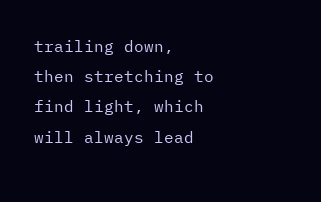trailing down, then stretching to find light, which will always lead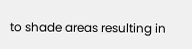to shade areas resulting in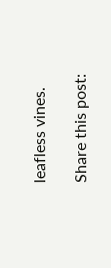leafless vines.

Share this post: